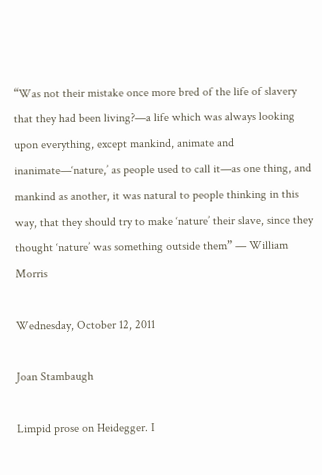“Was not their mistake once more bred of the life of slavery that they had been living?—a life which was always looking upon everything, except mankind, animate and inanimate—‘nature,’ as people used to call it—as one thing, and mankind as another, it was natural to people thinking in this way, that they should try to make ‘nature’ their slave, since they thought ‘nature’ was something outside them” — William Morris

Wednesday, October 12, 2011

Joan Stambaugh

Limpid prose on Heidegger. I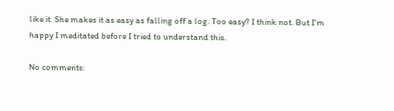like it. She makes it as easy as falling off a log. Too easy? I think not. But I'm happy I meditated before I tried to understand this.

No comments: